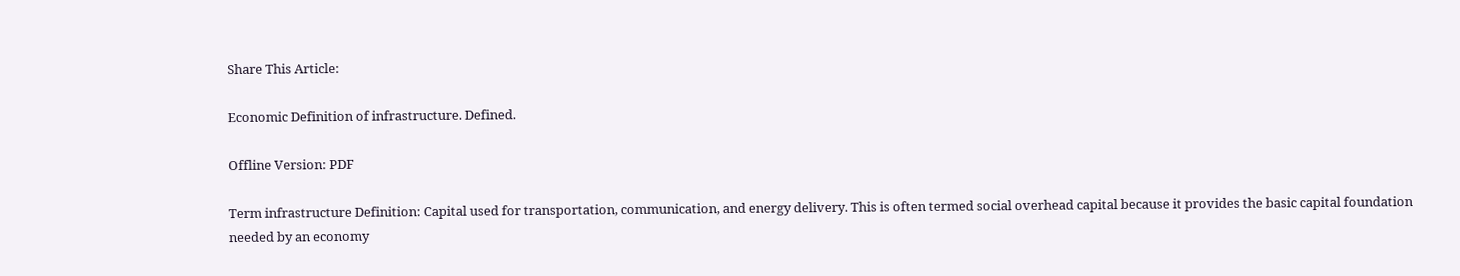Share This Article:

Economic Definition of infrastructure. Defined.

Offline Version: PDF

Term infrastructure Definition: Capital used for transportation, communication, and energy delivery. This is often termed social overhead capital because it provides the basic capital foundation needed by an economy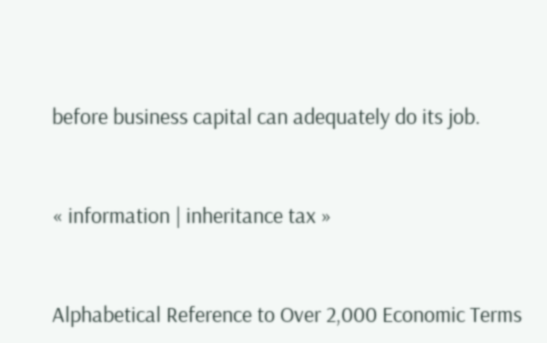before business capital can adequately do its job.


« information | inheritance tax »


Alphabetical Reference to Over 2,000 Economic Terms